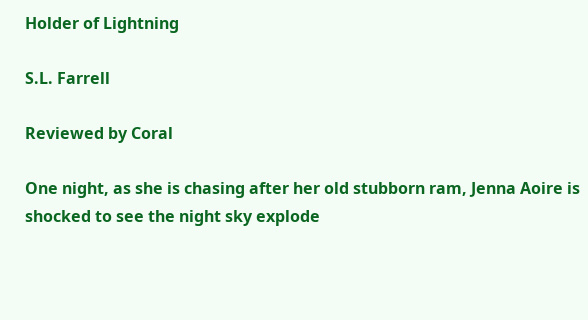Holder of Lightning

S.L. Farrell

Reviewed by Coral

One night, as she is chasing after her old stubborn ram, Jenna Aoire is shocked to see the night sky explode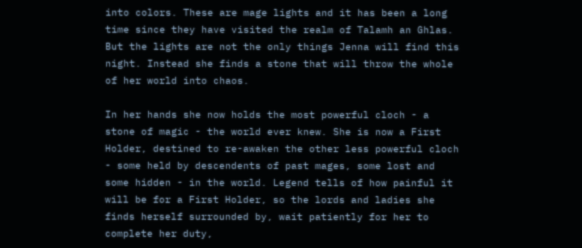into colors. These are mage lights and it has been a long time since they have visited the realm of Talamh an Ghlas. But the lights are not the only things Jenna will find this night. Instead she finds a stone that will throw the whole of her world into chaos.

In her hands she now holds the most powerful cloch - a stone of magic - the world ever knew. She is now a First Holder, destined to re-awaken the other less powerful cloch - some held by descendents of past mages, some lost and some hidden - in the world. Legend tells of how painful it will be for a First Holder, so the lords and ladies she finds herself surrounded by, wait patiently for her to complete her duty,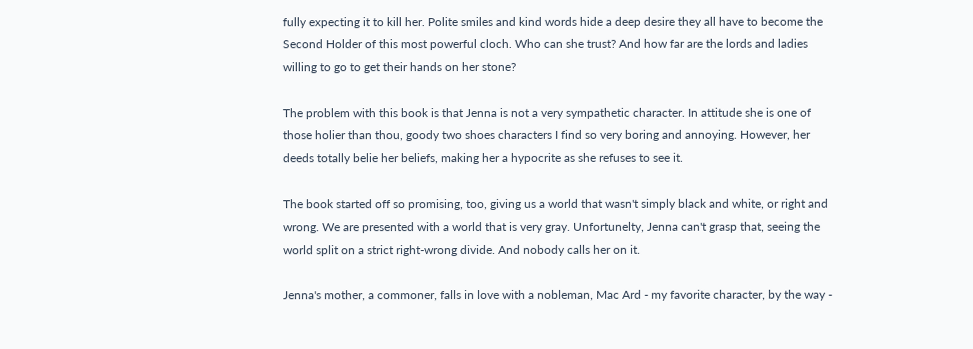fully expecting it to kill her. Polite smiles and kind words hide a deep desire they all have to become the Second Holder of this most powerful cloch. Who can she trust? And how far are the lords and ladies willing to go to get their hands on her stone?

The problem with this book is that Jenna is not a very sympathetic character. In attitude she is one of those holier than thou, goody two shoes characters I find so very boring and annoying. However, her deeds totally belie her beliefs, making her a hypocrite as she refuses to see it.

The book started off so promising, too, giving us a world that wasn't simply black and white, or right and wrong. We are presented with a world that is very gray. Unfortunelty, Jenna can't grasp that, seeing the world split on a strict right-wrong divide. And nobody calls her on it.

Jenna's mother, a commoner, falls in love with a nobleman, Mac Ard - my favorite character, by the way -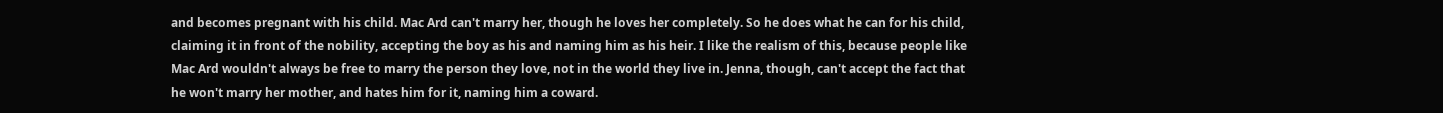and becomes pregnant with his child. Mac Ard can't marry her, though he loves her completely. So he does what he can for his child, claiming it in front of the nobility, accepting the boy as his and naming him as his heir. I like the realism of this, because people like Mac Ard wouldn't always be free to marry the person they love, not in the world they live in. Jenna, though, can't accept the fact that he won't marry her mother, and hates him for it, naming him a coward.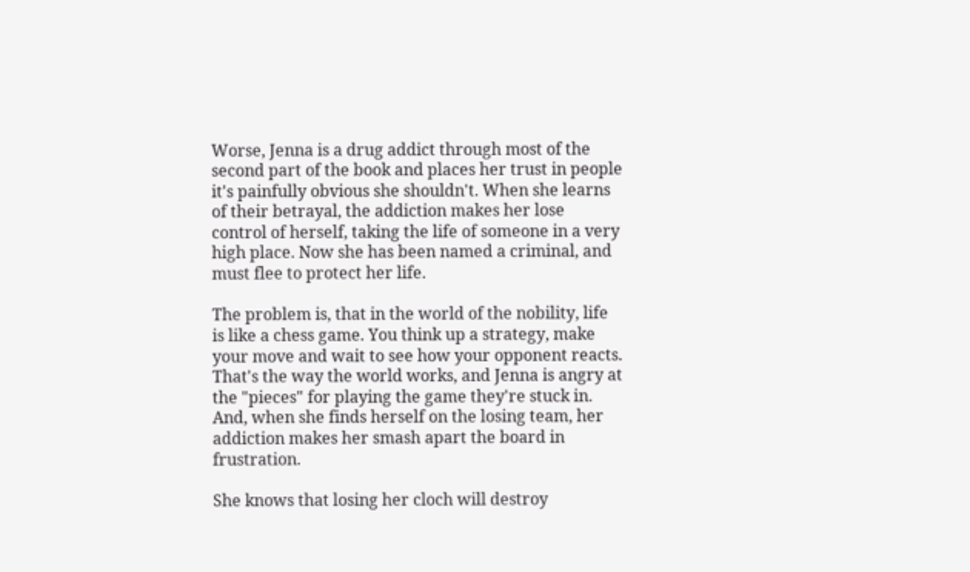Worse, Jenna is a drug addict through most of the second part of the book and places her trust in people it's painfully obvious she shouldn't. When she learns of their betrayal, the addiction makes her lose control of herself, taking the life of someone in a very high place. Now she has been named a criminal, and must flee to protect her life.

The problem is, that in the world of the nobility, life is like a chess game. You think up a strategy, make your move and wait to see how your opponent reacts. That's the way the world works, and Jenna is angry at the "pieces" for playing the game they're stuck in. And, when she finds herself on the losing team, her addiction makes her smash apart the board in frustration.

She knows that losing her cloch will destroy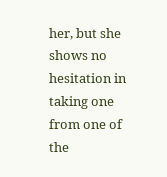her, but she shows no hesitation in taking one from one of the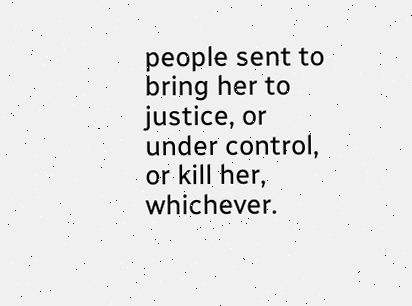people sent to bring her to justice, or under control, or kill her, whichever.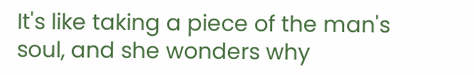It's like taking a piece of the man's soul, and she wonders why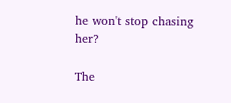he won't stop chasing her?

The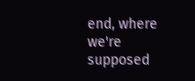end, where we're supposed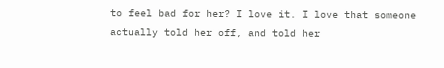to feel bad for her? I love it. I love that someone actually told her off, and told her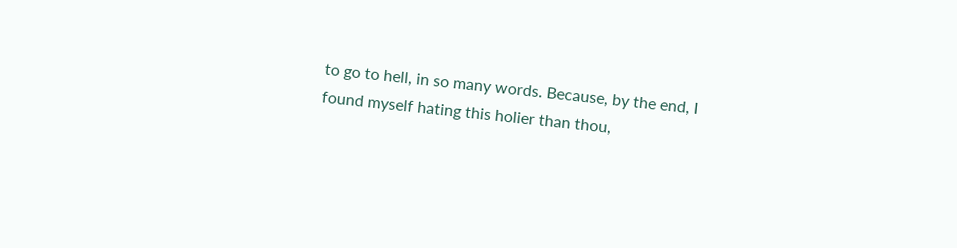to go to hell, in so many words. Because, by the end, I found myself hating this holier than thou,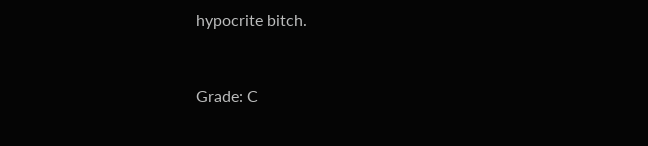hypocrite bitch.


Grade: C